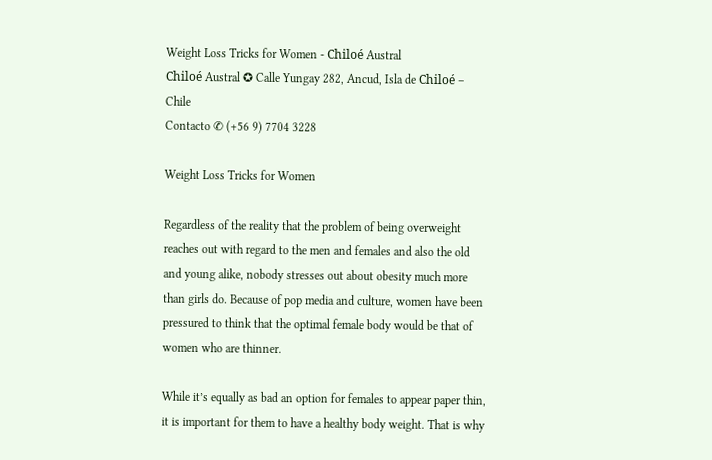Weight Loss Tricks for Women - Chiloé Austral
Chiloé Austral ✪ Calle Yungay 282, Ancud, Isla de Chiloé – Chile
Contacto ✆ (+56 9) 7704 3228

Weight Loss Tricks for Women

Regardless of the reality that the problem of being overweight reaches out with regard to the men and females and also the old and young alike, nobody stresses out about obesity much more than girls do. Because of pop media and culture, women have been pressured to think that the optimal female body would be that of women who are thinner.

While it’s equally as bad an option for females to appear paper thin, it is important for them to have a healthy body weight. That is why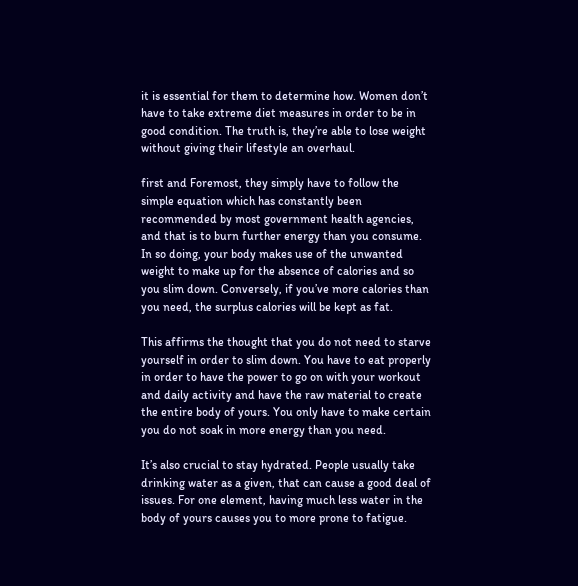it is essential for them to determine how. Women don’t have to take extreme diet measures in order to be in good condition. The truth is, they’re able to lose weight without giving their lifestyle an overhaul.

first and Foremost, they simply have to follow the simple equation which has constantly been recommended by most government health agencies, and that is to burn further energy than you consume. In so doing, your body makes use of the unwanted weight to make up for the absence of calories and so you slim down. Conversely, if you’ve more calories than you need, the surplus calories will be kept as fat.

This affirms the thought that you do not need to starve yourself in order to slim down. You have to eat properly in order to have the power to go on with your workout and daily activity and have the raw material to create the entire body of yours. You only have to make certain you do not soak in more energy than you need.

It’s also crucial to stay hydrated. People usually take drinking water as a given, that can cause a good deal of issues. For one element, having much less water in the body of yours causes you to more prone to fatigue.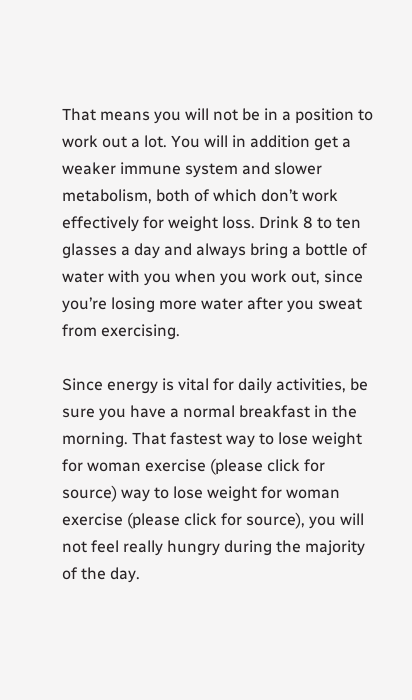That means you will not be in a position to work out a lot. You will in addition get a weaker immune system and slower metabolism, both of which don’t work effectively for weight loss. Drink 8 to ten glasses a day and always bring a bottle of water with you when you work out, since you’re losing more water after you sweat from exercising.

Since energy is vital for daily activities, be sure you have a normal breakfast in the morning. That fastest way to lose weight for woman exercise (please click for source) way to lose weight for woman exercise (please click for source), you will not feel really hungry during the majority of the day.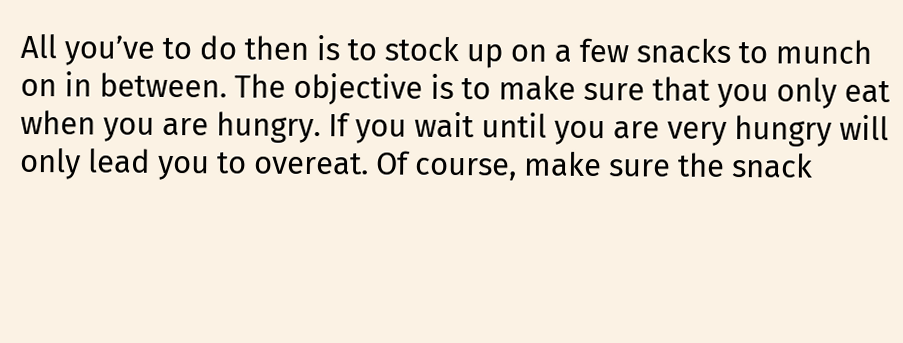All you’ve to do then is to stock up on a few snacks to munch on in between. The objective is to make sure that you only eat when you are hungry. If you wait until you are very hungry will only lead you to overeat. Of course, make sure the snack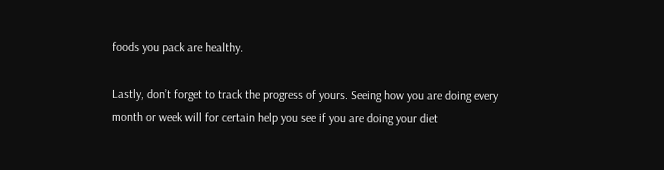foods you pack are healthy.

Lastly, don’t forget to track the progress of yours. Seeing how you are doing every month or week will for certain help you see if you are doing your diet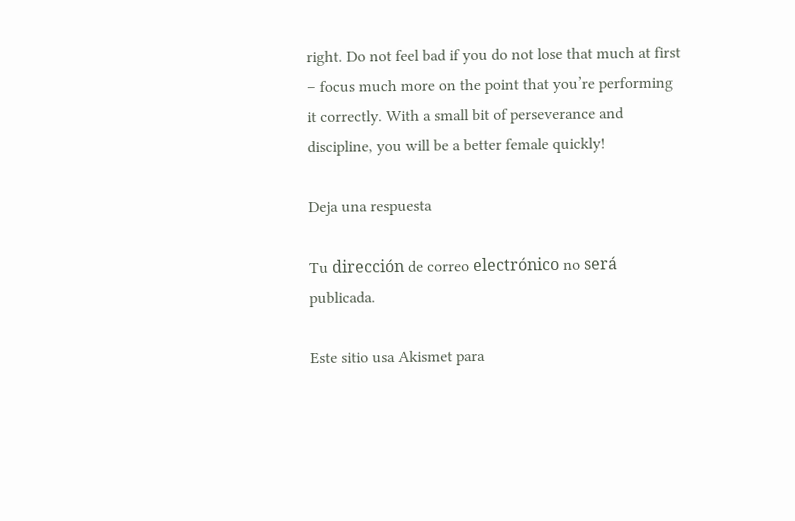right. Do not feel bad if you do not lose that much at first – focus much more on the point that you’re performing it correctly. With a small bit of perseverance and discipline, you will be a better female quickly!

Deja una respuesta

Tu dirección de correo electrónico no será publicada.

Este sitio usa Akismet para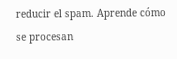reducir el spam. Aprende cómo se procesan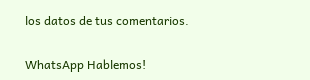los datos de tus comentarios.

WhatsApp Hablemos!